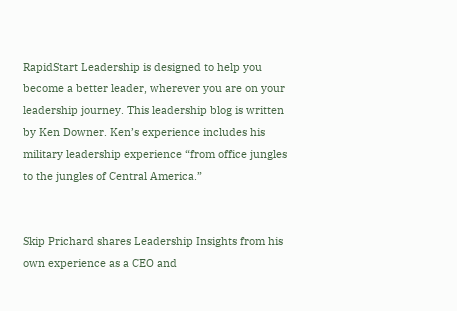RapidStart Leadership is designed to help you become a better leader, wherever you are on your leadership journey. This leadership blog is written by Ken Downer. Ken’s experience includes his military leadership experience “from office jungles to the jungles of Central America.”


Skip Prichard shares Leadership Insights from his own experience as a CEO and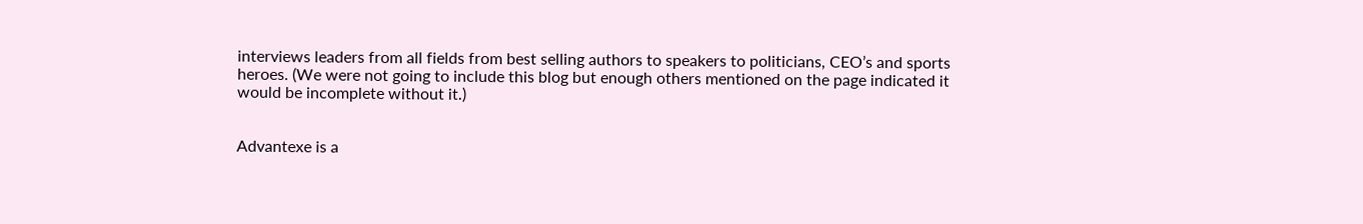interviews leaders from all fields from best selling authors to speakers to politicians, CEO’s and sports heroes. (We were not going to include this blog but enough others mentioned on the page indicated it would be incomplete without it.)


Advantexe is a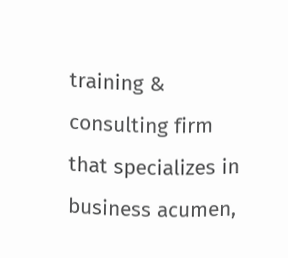training & consulting firm that specializes in business acumen,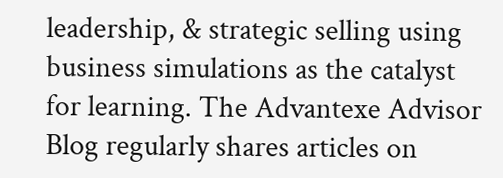leadership, & strategic selling using business simulations as the catalyst for learning. The Advantexe Advisor Blog regularly shares articles on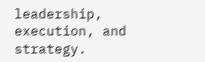leadership, execution, and strategy.